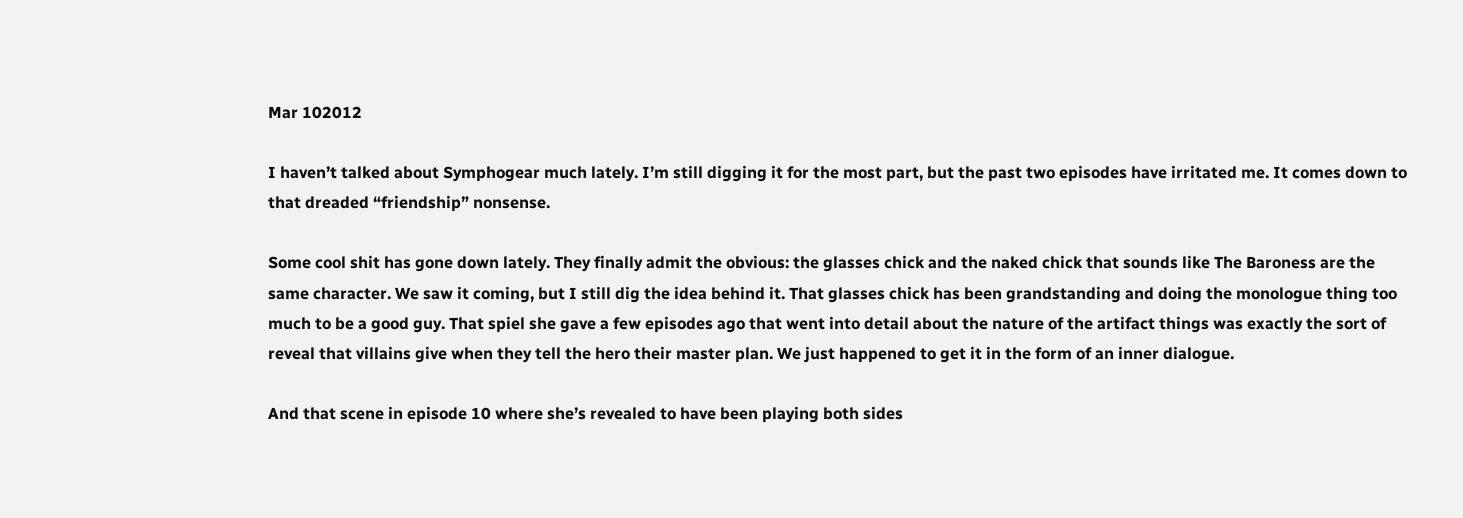Mar 102012

I haven’t talked about Symphogear much lately. I’m still digging it for the most part, but the past two episodes have irritated me. It comes down to that dreaded “friendship” nonsense.

Some cool shit has gone down lately. They finally admit the obvious: the glasses chick and the naked chick that sounds like The Baroness are the same character. We saw it coming, but I still dig the idea behind it. That glasses chick has been grandstanding and doing the monologue thing too much to be a good guy. That spiel she gave a few episodes ago that went into detail about the nature of the artifact things was exactly the sort of reveal that villains give when they tell the hero their master plan. We just happened to get it in the form of an inner dialogue.

And that scene in episode 10 where she’s revealed to have been playing both sides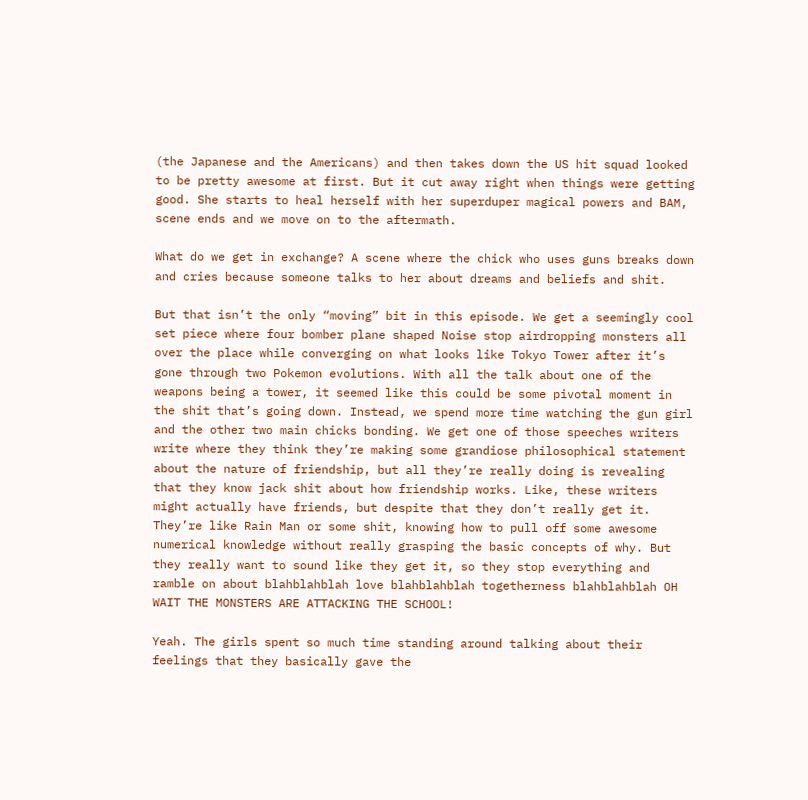(the Japanese and the Americans) and then takes down the US hit squad looked to be pretty awesome at first. But it cut away right when things were getting good. She starts to heal herself with her superduper magical powers and BAM, scene ends and we move on to the aftermath.

What do we get in exchange? A scene where the chick who uses guns breaks down and cries because someone talks to her about dreams and beliefs and shit.

But that isn’t the only “moving” bit in this episode. We get a seemingly cool set piece where four bomber plane shaped Noise stop airdropping monsters all over the place while converging on what looks like Tokyo Tower after it’s gone through two Pokemon evolutions. With all the talk about one of the weapons being a tower, it seemed like this could be some pivotal moment in the shit that’s going down. Instead, we spend more time watching the gun girl and the other two main chicks bonding. We get one of those speeches writers write where they think they’re making some grandiose philosophical statement about the nature of friendship, but all they’re really doing is revealing that they know jack shit about how friendship works. Like, these writers might actually have friends, but despite that they don’t really get it. They’re like Rain Man or some shit, knowing how to pull off some awesome numerical knowledge without really grasping the basic concepts of why. But they really want to sound like they get it, so they stop everything and ramble on about blahblahblah love blahblahblah togetherness blahblahblah OH WAIT THE MONSTERS ARE ATTACKING THE SCHOOL!

Yeah. The girls spent so much time standing around talking about their feelings that they basically gave the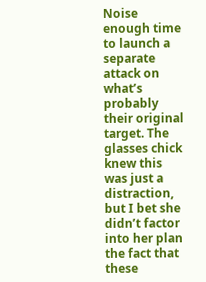Noise enough time to launch a separate attack on what’s probably their original target. The glasses chick knew this was just a distraction, but I bet she didn’t factor into her plan the fact that these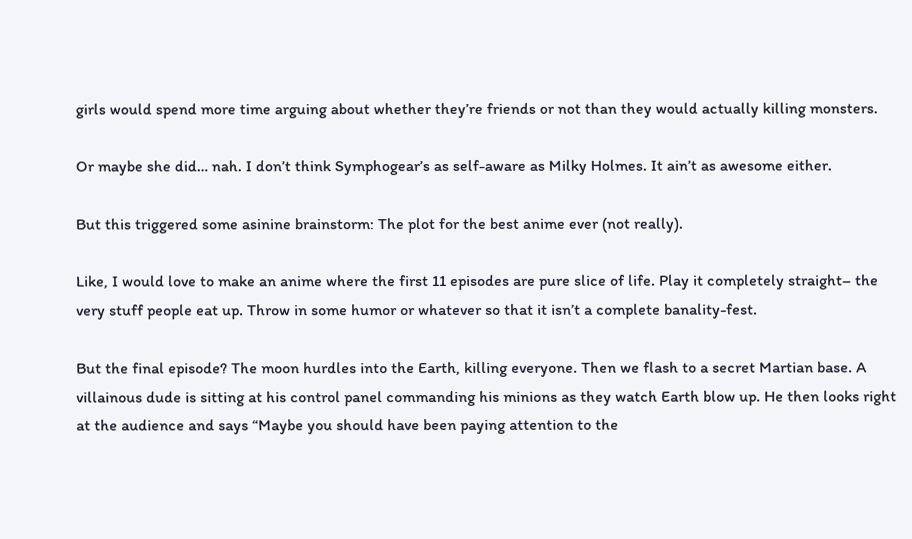girls would spend more time arguing about whether they’re friends or not than they would actually killing monsters.

Or maybe she did… nah. I don’t think Symphogear’s as self-aware as Milky Holmes. It ain’t as awesome either.

But this triggered some asinine brainstorm: The plot for the best anime ever (not really).

Like, I would love to make an anime where the first 11 episodes are pure slice of life. Play it completely straight– the very stuff people eat up. Throw in some humor or whatever so that it isn’t a complete banality-fest.

But the final episode? The moon hurdles into the Earth, killing everyone. Then we flash to a secret Martian base. A villainous dude is sitting at his control panel commanding his minions as they watch Earth blow up. He then looks right at the audience and says “Maybe you should have been paying attention to the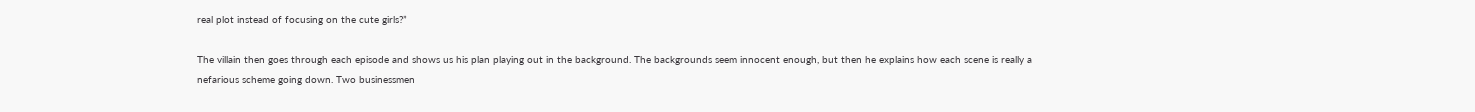real plot instead of focusing on the cute girls?”

The villain then goes through each episode and shows us his plan playing out in the background. The backgrounds seem innocent enough, but then he explains how each scene is really a nefarious scheme going down. Two businessmen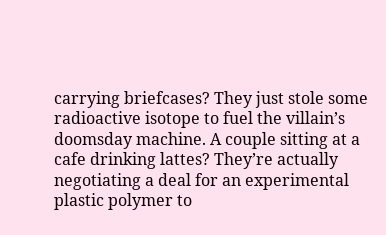carrying briefcases? They just stole some radioactive isotope to fuel the villain’s doomsday machine. A couple sitting at a cafe drinking lattes? They’re actually negotiating a deal for an experimental plastic polymer to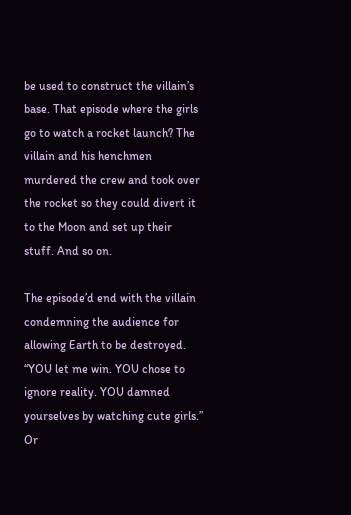be used to construct the villain’s base. That episode where the girls go to watch a rocket launch? The villain and his henchmen murdered the crew and took over the rocket so they could divert it to the Moon and set up their stuff. And so on.

The episode’d end with the villain condemning the audience for allowing Earth to be destroyed. “YOU let me win. YOU chose to ignore reality. YOU damned yourselves by watching cute girls.” Or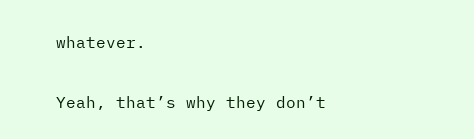whatever.

Yeah, that’s why they don’t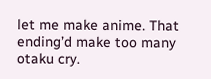let me make anime. That ending’d make too many otaku cry.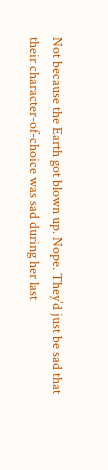Not because the Earth got blown up. Nope. They’d just be sad that their character-of-choice was sad during her last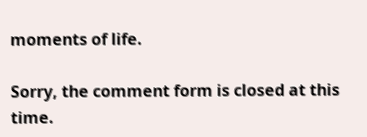moments of life.

Sorry, the comment form is closed at this time.